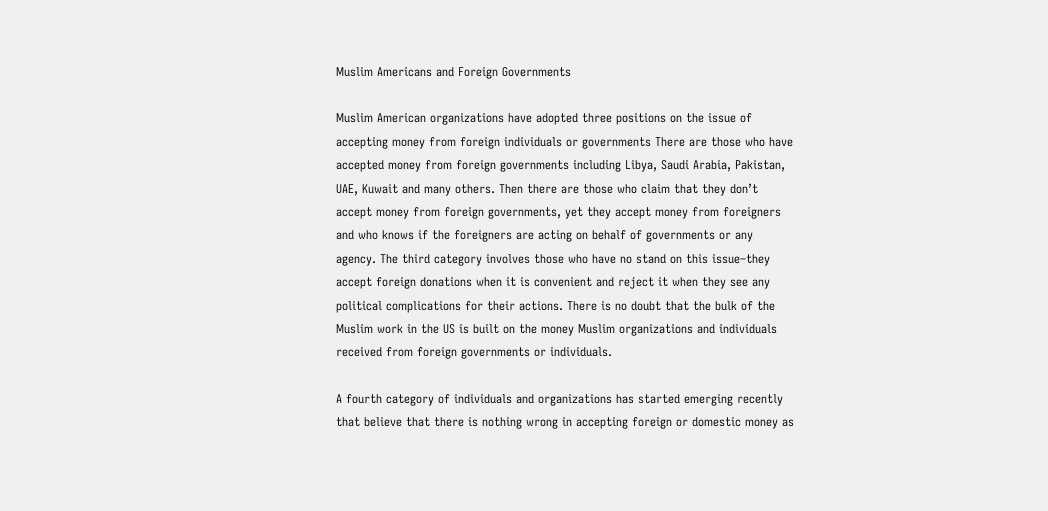Muslim Americans and Foreign Governments

Muslim American organizations have adopted three positions on the issue of accepting money from foreign individuals or governments There are those who have accepted money from foreign governments including Libya, Saudi Arabia, Pakistan, UAE, Kuwait and many others. Then there are those who claim that they don’t accept money from foreign governments, yet they accept money from foreigners and who knows if the foreigners are acting on behalf of governments or any agency. The third category involves those who have no stand on this issue–they accept foreign donations when it is convenient and reject it when they see any political complications for their actions. There is no doubt that the bulk of the Muslim work in the US is built on the money Muslim organizations and individuals received from foreign governments or individuals.

A fourth category of individuals and organizations has started emerging recently that believe that there is nothing wrong in accepting foreign or domestic money as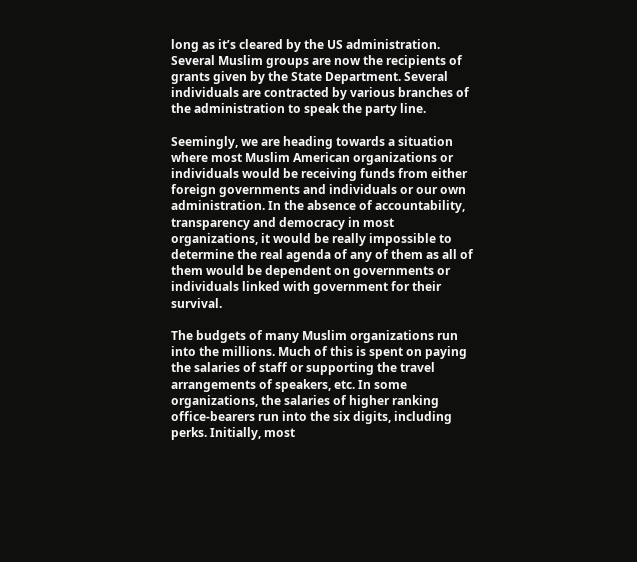long as it’s cleared by the US administration. Several Muslim groups are now the recipients of grants given by the State Department. Several individuals are contracted by various branches of the administration to speak the party line.

Seemingly, we are heading towards a situation where most Muslim American organizations or individuals would be receiving funds from either foreign governments and individuals or our own administration. In the absence of accountability, transparency and democracy in most organizations, it would be really impossible to determine the real agenda of any of them as all of them would be dependent on governments or individuals linked with government for their survival.

The budgets of many Muslim organizations run into the millions. Much of this is spent on paying the salaries of staff or supporting the travel arrangements of speakers, etc. In some organizations, the salaries of higher ranking office-bearers run into the six digits, including perks. Initially, most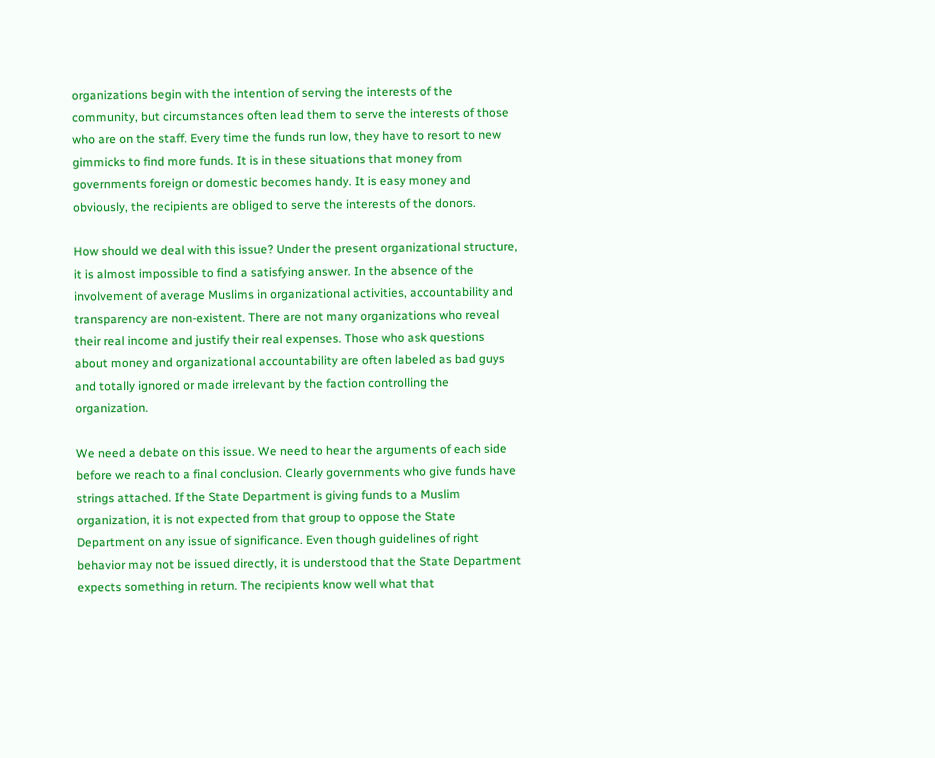organizations begin with the intention of serving the interests of the community, but circumstances often lead them to serve the interests of those who are on the staff. Every time the funds run low, they have to resort to new gimmicks to find more funds. It is in these situations that money from governments foreign or domestic becomes handy. It is easy money and obviously, the recipients are obliged to serve the interests of the donors.

How should we deal with this issue? Under the present organizational structure, it is almost impossible to find a satisfying answer. In the absence of the involvement of average Muslims in organizational activities, accountability and transparency are non-existent. There are not many organizations who reveal their real income and justify their real expenses. Those who ask questions about money and organizational accountability are often labeled as bad guys and totally ignored or made irrelevant by the faction controlling the organization.

We need a debate on this issue. We need to hear the arguments of each side before we reach to a final conclusion. Clearly governments who give funds have strings attached. If the State Department is giving funds to a Muslim organization, it is not expected from that group to oppose the State Department on any issue of significance. Even though guidelines of right behavior may not be issued directly, it is understood that the State Department expects something in return. The recipients know well what that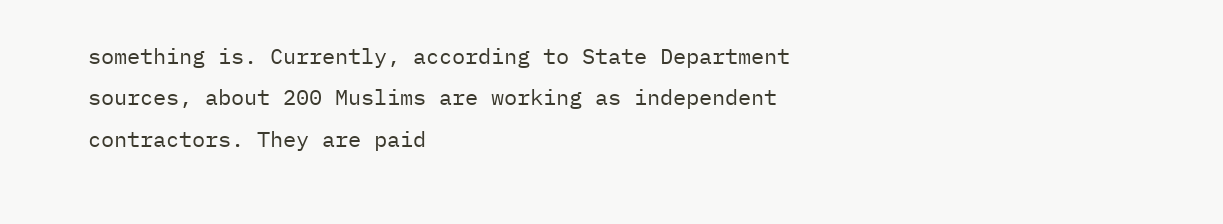something is. Currently, according to State Department sources, about 200 Muslims are working as independent contractors. They are paid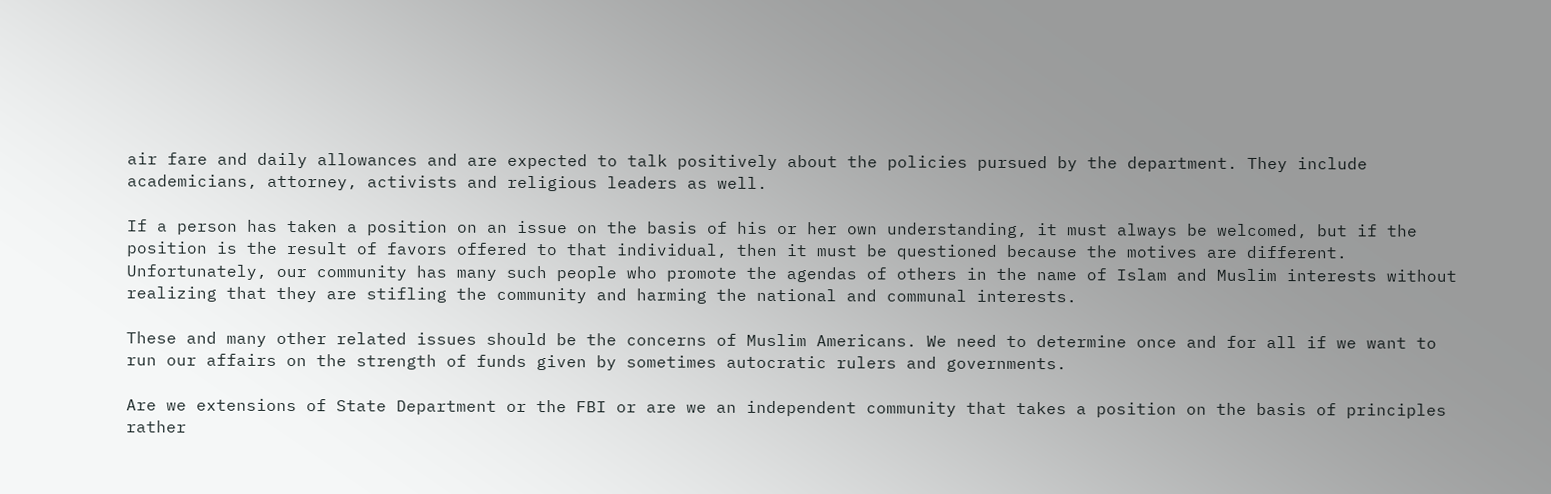air fare and daily allowances and are expected to talk positively about the policies pursued by the department. They include academicians, attorney, activists and religious leaders as well.

If a person has taken a position on an issue on the basis of his or her own understanding, it must always be welcomed, but if the position is the result of favors offered to that individual, then it must be questioned because the motives are different. Unfortunately, our community has many such people who promote the agendas of others in the name of Islam and Muslim interests without realizing that they are stifling the community and harming the national and communal interests.

These and many other related issues should be the concerns of Muslim Americans. We need to determine once and for all if we want to run our affairs on the strength of funds given by sometimes autocratic rulers and governments.

Are we extensions of State Department or the FBI or are we an independent community that takes a position on the basis of principles rather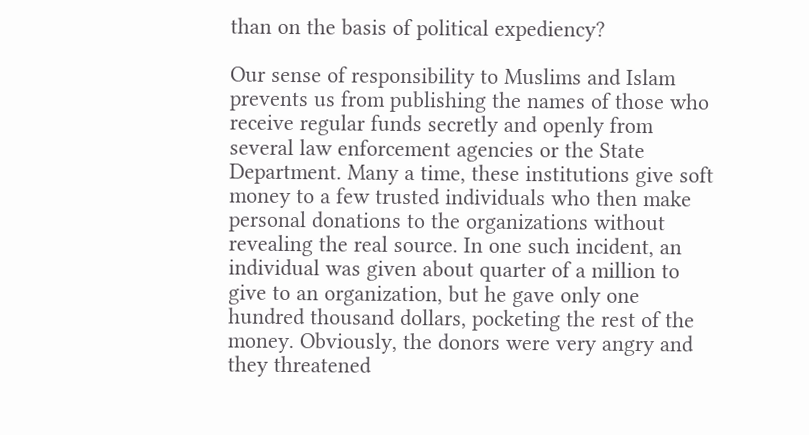than on the basis of political expediency?

Our sense of responsibility to Muslims and Islam prevents us from publishing the names of those who receive regular funds secretly and openly from several law enforcement agencies or the State Department. Many a time, these institutions give soft money to a few trusted individuals who then make personal donations to the organizations without revealing the real source. In one such incident, an individual was given about quarter of a million to give to an organization, but he gave only one hundred thousand dollars, pocketing the rest of the money. Obviously, the donors were very angry and they threatened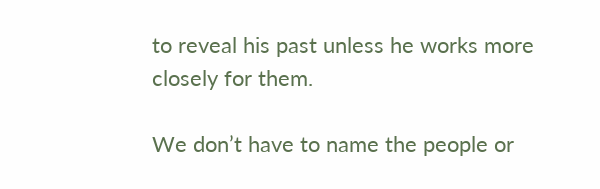to reveal his past unless he works more closely for them.

We don’t have to name the people or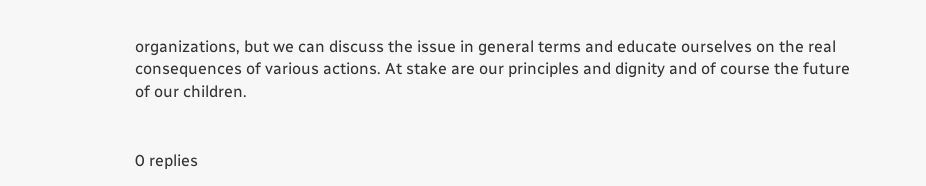organizations, but we can discuss the issue in general terms and educate ourselves on the real consequences of various actions. At stake are our principles and dignity and of course the future of our children.


0 replies